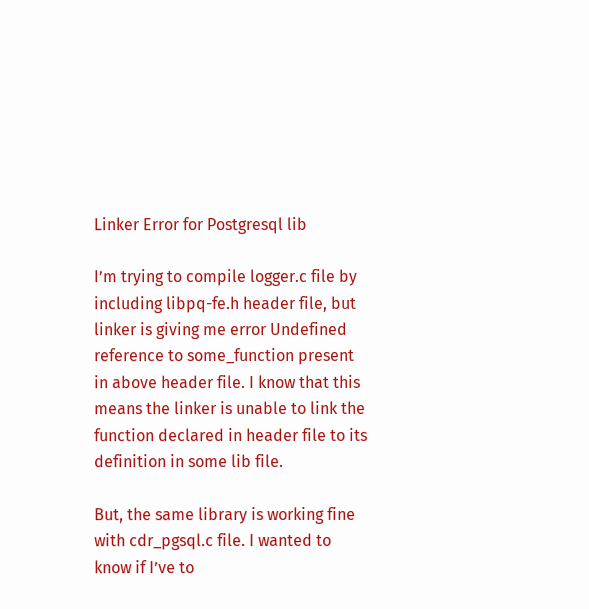Linker Error for Postgresql lib

I’m trying to compile logger.c file by including libpq-fe.h header file, but linker is giving me error Undefined reference to some_function present in above header file. I know that this means the linker is unable to link the function declared in header file to its definition in some lib file.

But, the same library is working fine with cdr_pgsql.c file. I wanted to know if I’ve to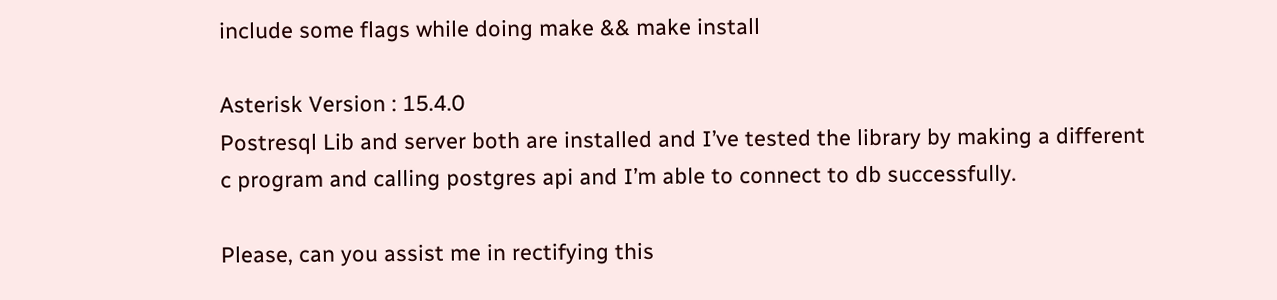include some flags while doing make && make install

Asterisk Version : 15.4.0
Postresql Lib and server both are installed and I’ve tested the library by making a different c program and calling postgres api and I’m able to connect to db successfully.

Please, can you assist me in rectifying this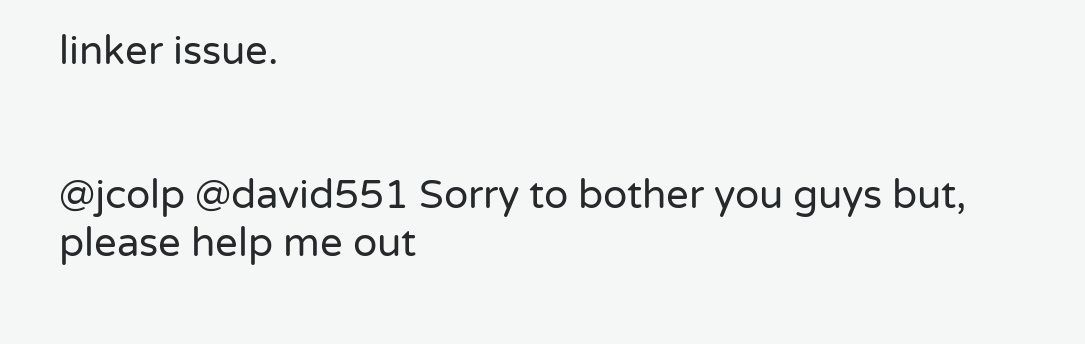linker issue.


@jcolp @david551 Sorry to bother you guys but, please help me out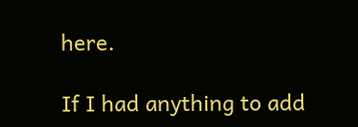here.

If I had anything to add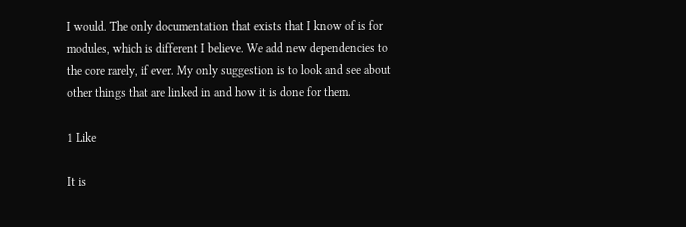I would. The only documentation that exists that I know of is for modules, which is different I believe. We add new dependencies to the core rarely, if ever. My only suggestion is to look and see about other things that are linked in and how it is done for them.

1 Like

It is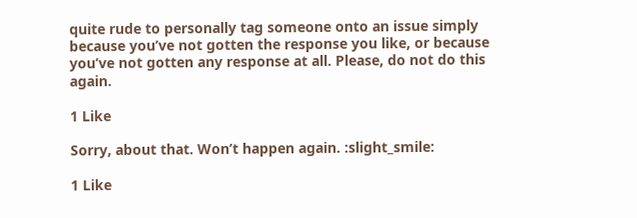quite rude to personally tag someone onto an issue simply because you’ve not gotten the response you like, or because you’ve not gotten any response at all. Please, do not do this again.

1 Like

Sorry, about that. Won’t happen again. :slight_smile:

1 Like